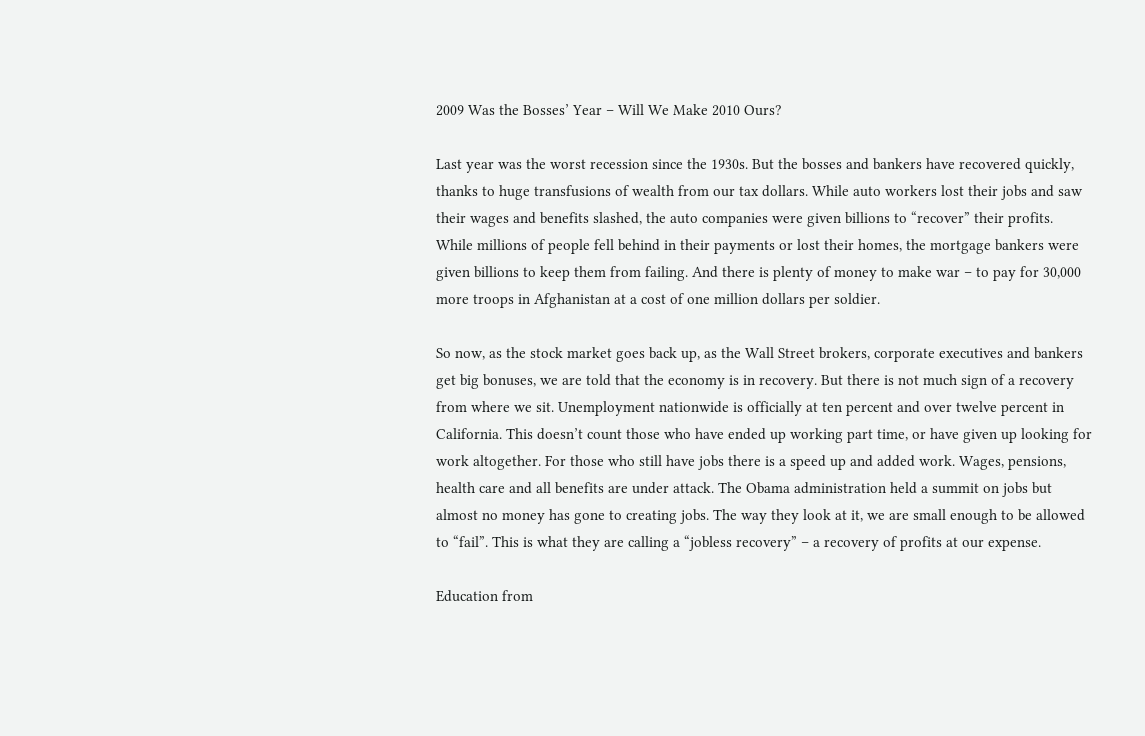2009 Was the Bosses’ Year – Will We Make 2010 Ours?

Last year was the worst recession since the 1930s. But the bosses and bankers have recovered quickly, thanks to huge transfusions of wealth from our tax dollars. While auto workers lost their jobs and saw their wages and benefits slashed, the auto companies were given billions to “recover” their profits. While millions of people fell behind in their payments or lost their homes, the mortgage bankers were given billions to keep them from failing. And there is plenty of money to make war – to pay for 30,000 more troops in Afghanistan at a cost of one million dollars per soldier.

So now, as the stock market goes back up, as the Wall Street brokers, corporate executives and bankers get big bonuses, we are told that the economy is in recovery. But there is not much sign of a recovery from where we sit. Unemployment nationwide is officially at ten percent and over twelve percent in California. This doesn’t count those who have ended up working part time, or have given up looking for work altogether. For those who still have jobs there is a speed up and added work. Wages, pensions, health care and all benefits are under attack. The Obama administration held a summit on jobs but almost no money has gone to creating jobs. The way they look at it, we are small enough to be allowed to “fail”. This is what they are calling a “jobless recovery” – a recovery of profits at our expense.

Education from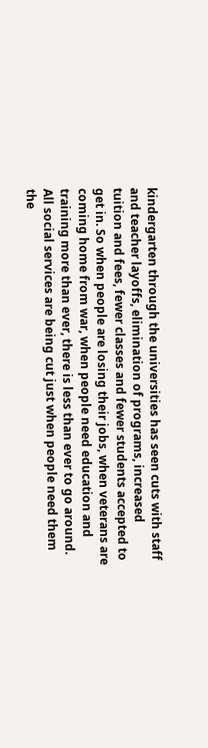kindergarten through the universities has seen cuts with staff and teacher layoffs, elimination of programs, increased tuition and fees, fewer classes and fewer students accepted to get in. So when people are losing their jobs, when veterans are coming home from war, when people need education and training more than ever, there is less than ever to go around. All social services are being cut just when people need them the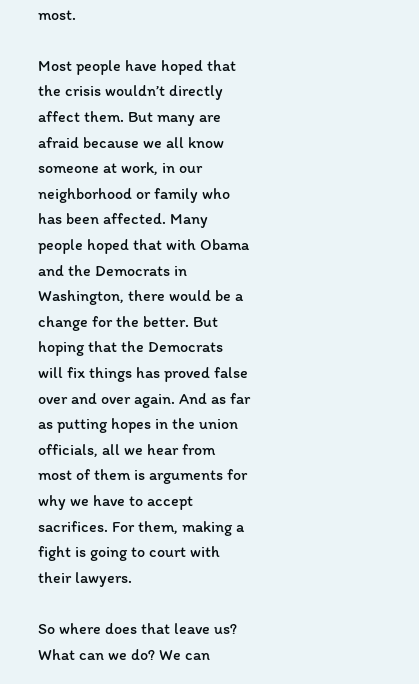most.

Most people have hoped that the crisis wouldn’t directly affect them. But many are afraid because we all know someone at work, in our neighborhood or family who has been affected. Many people hoped that with Obama and the Democrats in Washington, there would be a change for the better. But hoping that the Democrats will fix things has proved false over and over again. And as far as putting hopes in the union officials, all we hear from most of them is arguments for why we have to accept sacrifices. For them, making a fight is going to court with their lawyers.

So where does that leave us? What can we do? We can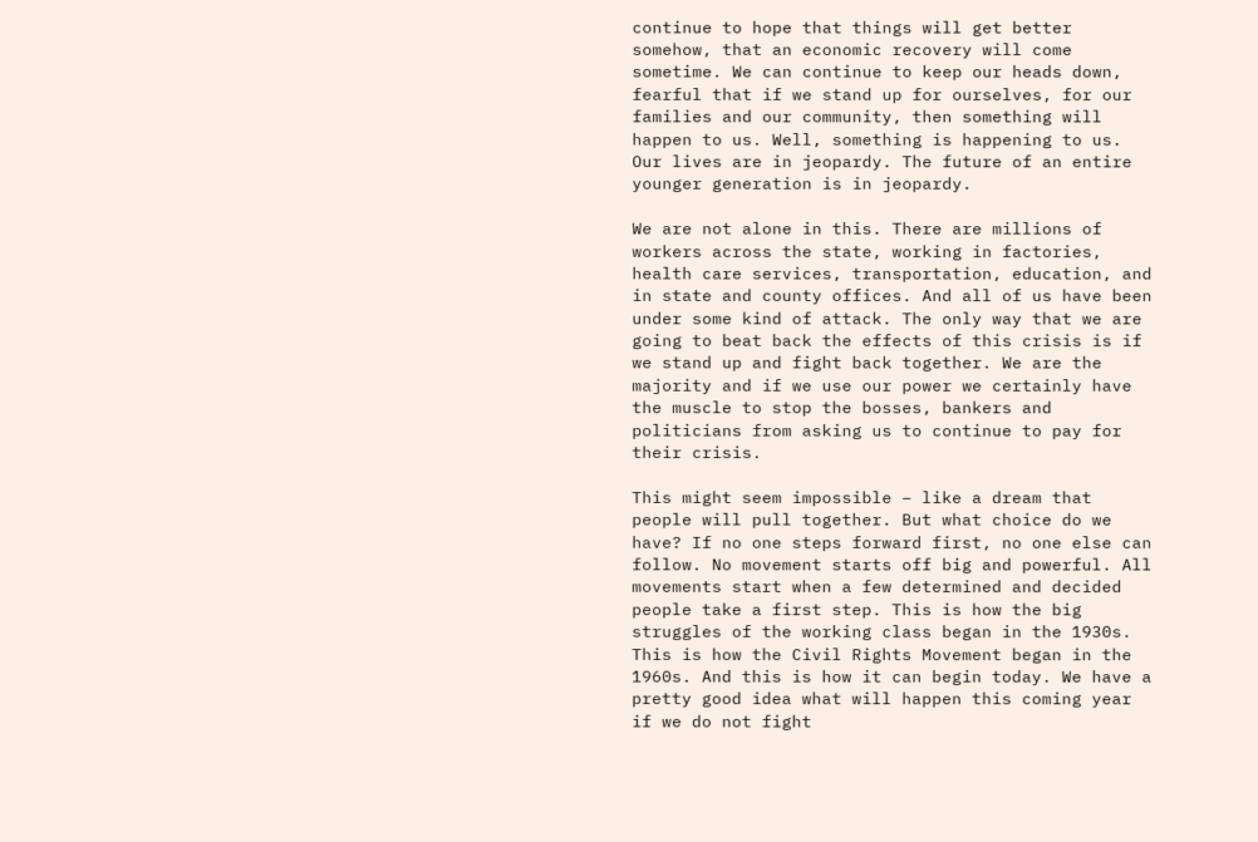continue to hope that things will get better somehow, that an economic recovery will come sometime. We can continue to keep our heads down, fearful that if we stand up for ourselves, for our families and our community, then something will happen to us. Well, something is happening to us. Our lives are in jeopardy. The future of an entire younger generation is in jeopardy.

We are not alone in this. There are millions of workers across the state, working in factories, health care services, transportation, education, and in state and county offices. And all of us have been under some kind of attack. The only way that we are going to beat back the effects of this crisis is if we stand up and fight back together. We are the majority and if we use our power we certainly have the muscle to stop the bosses, bankers and politicians from asking us to continue to pay for their crisis.

This might seem impossible – like a dream that people will pull together. But what choice do we have? If no one steps forward first, no one else can follow. No movement starts off big and powerful. All movements start when a few determined and decided people take a first step. This is how the big struggles of the working class began in the 1930s. This is how the Civil Rights Movement began in the 1960s. And this is how it can begin today. We have a pretty good idea what will happen this coming year if we do not fight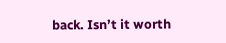back. Isn’t it worth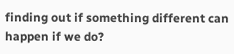finding out if something different can happen if we do?